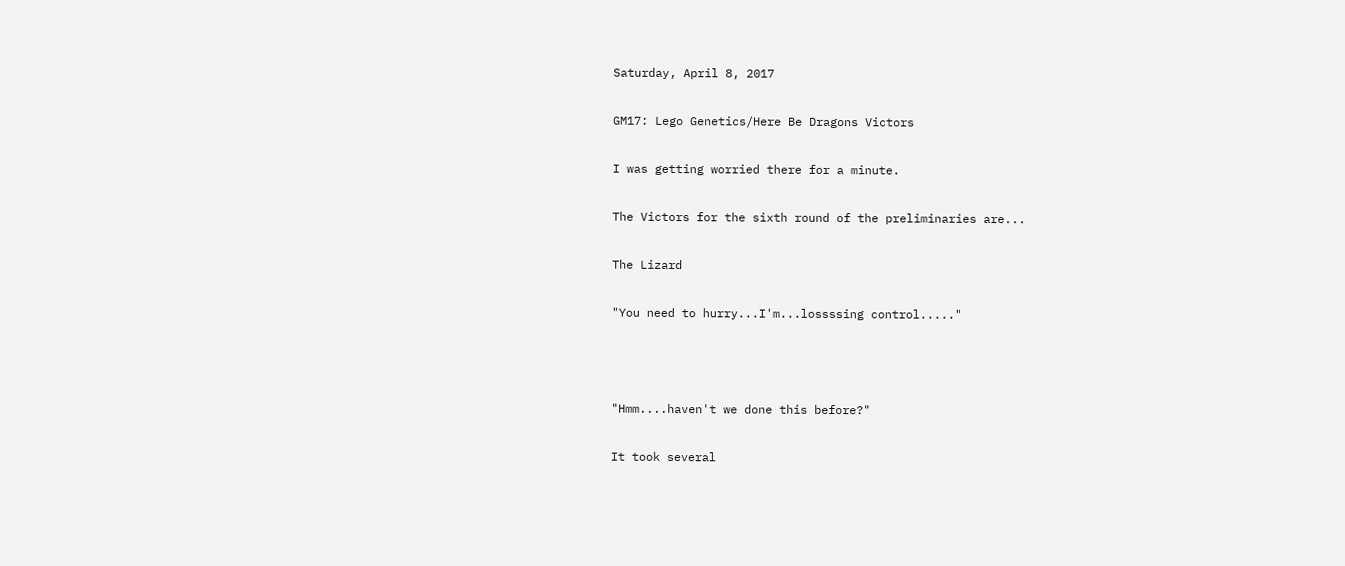Saturday, April 8, 2017

GM17: Lego Genetics/Here Be Dragons Victors

I was getting worried there for a minute.

The Victors for the sixth round of the preliminaries are...

The Lizard

"You need to hurry...I'm...lossssing control....."



"Hmm....haven't we done this before?"

It took several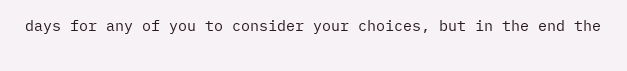days for any of you to consider your choices, but in the end the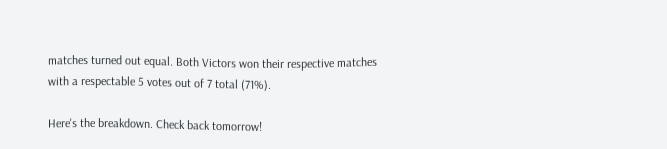matches turned out equal. Both Victors won their respective matches with a respectable 5 votes out of 7 total (71%).

Here's the breakdown. Check back tomorrow!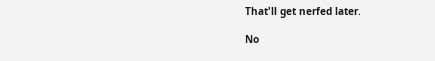That'll get nerfed later.

No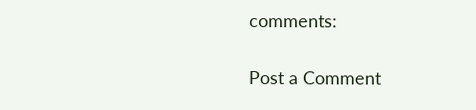comments:

Post a Comment